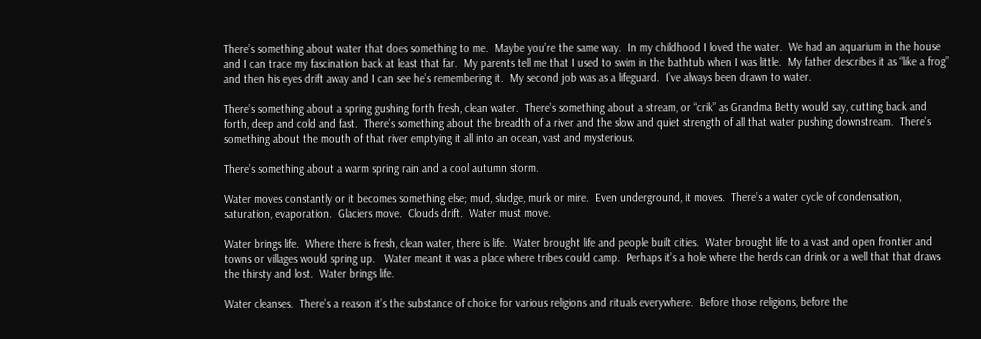There’s something about water that does something to me.  Maybe you’re the same way.  In my childhood I loved the water.  We had an aquarium in the house and I can trace my fascination back at least that far.  My parents tell me that I used to swim in the bathtub when I was little.  My father describes it as “like a frog” and then his eyes drift away and I can see he’s remembering it.  My second job was as a lifeguard.  I’ve always been drawn to water.

There’s something about a spring gushing forth fresh, clean water.  There’s something about a stream, or “crik” as Grandma Betty would say, cutting back and forth, deep and cold and fast.  There’s something about the breadth of a river and the slow and quiet strength of all that water pushing downstream.  There’s something about the mouth of that river emptying it all into an ocean, vast and mysterious.

There’s something about a warm spring rain and a cool autumn storm.

Water moves constantly or it becomes something else; mud, sludge, murk or mire.  Even underground, it moves.  There’s a water cycle of condensation, saturation, evaporation.  Glaciers move.  Clouds drift.  Water must move.

Water brings life.  Where there is fresh, clean water, there is life.  Water brought life and people built cities.  Water brought life to a vast and open frontier and towns or villages would spring up.   Water meant it was a place where tribes could camp.  Perhaps it’s a hole where the herds can drink or a well that that draws the thirsty and lost.  Water brings life.

Water cleanses.  There’s a reason it’s the substance of choice for various religions and rituals everywhere.  Before those religions, before the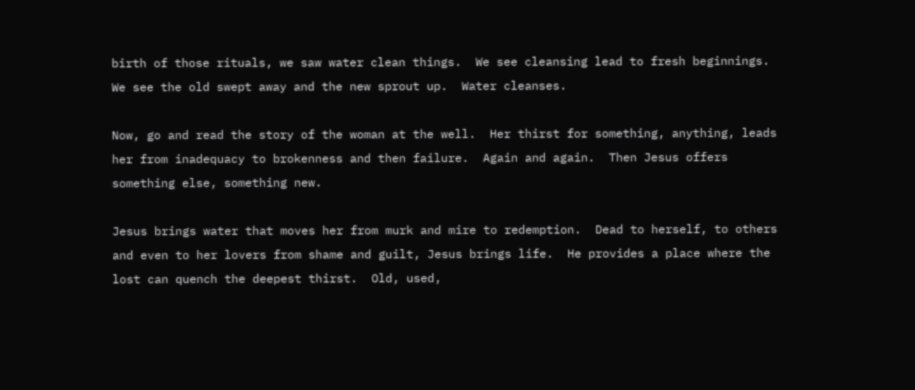birth of those rituals, we saw water clean things.  We see cleansing lead to fresh beginnings.  We see the old swept away and the new sprout up.  Water cleanses.

Now, go and read the story of the woman at the well.  Her thirst for something, anything, leads her from inadequacy to brokenness and then failure.  Again and again.  Then Jesus offers something else, something new.

Jesus brings water that moves her from murk and mire to redemption.  Dead to herself, to others and even to her lovers from shame and guilt, Jesus brings life.  He provides a place where the lost can quench the deepest thirst.  Old, used,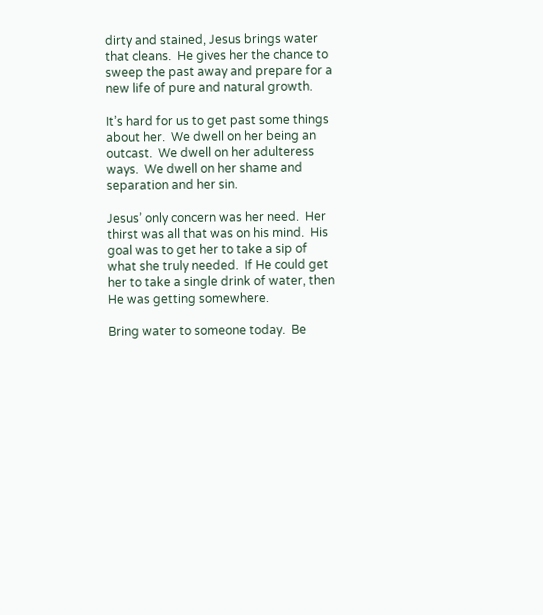dirty and stained, Jesus brings water that cleans.  He gives her the chance to sweep the past away and prepare for a new life of pure and natural growth.

It’s hard for us to get past some things about her.  We dwell on her being an outcast.  We dwell on her adulteress ways.  We dwell on her shame and separation and her sin.

Jesus’ only concern was her need.  Her thirst was all that was on his mind.  His goal was to get her to take a sip of what she truly needed.  If He could get her to take a single drink of water, then He was getting somewhere.

Bring water to someone today.  Be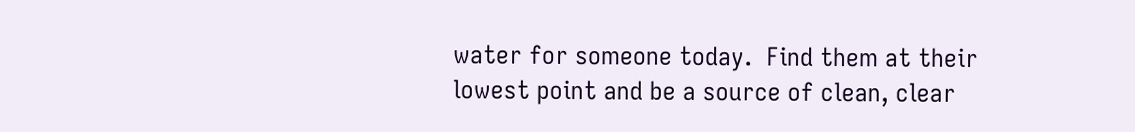water for someone today.  Find them at their lowest point and be a source of clean, clear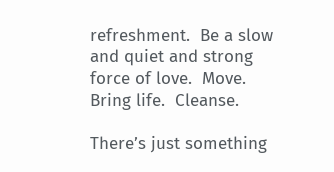refreshment.  Be a slow and quiet and strong force of love.  Move.  Bring life.  Cleanse.

There’s just something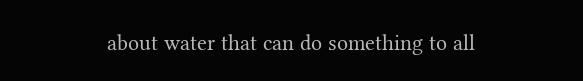about water that can do something to all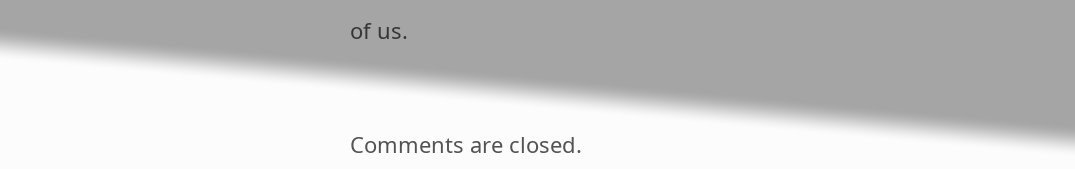of us.



Comments are closed.